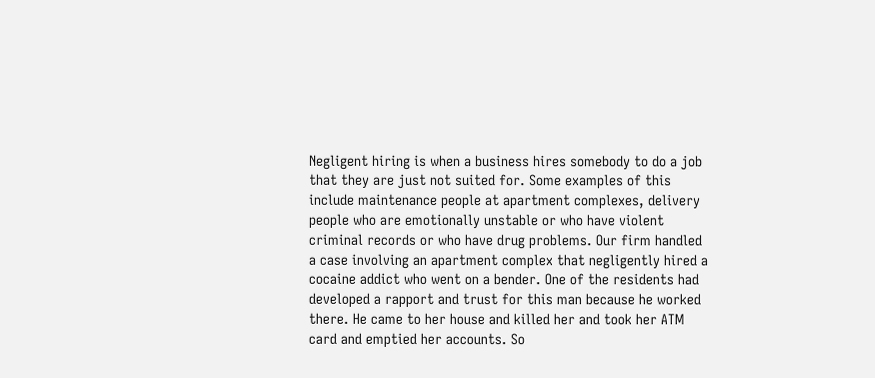Negligent hiring is when a business hires somebody to do a job that they are just not suited for. Some examples of this include maintenance people at apartment complexes, delivery people who are emotionally unstable or who have violent criminal records or who have drug problems. Our firm handled a case involving an apartment complex that negligently hired a cocaine addict who went on a bender. One of the residents had developed a rapport and trust for this man because he worked there. He came to her house and killed her and took her ATM card and emptied her accounts. So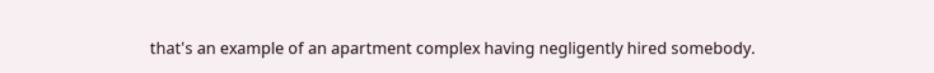that's an example of an apartment complex having negligently hired somebody.